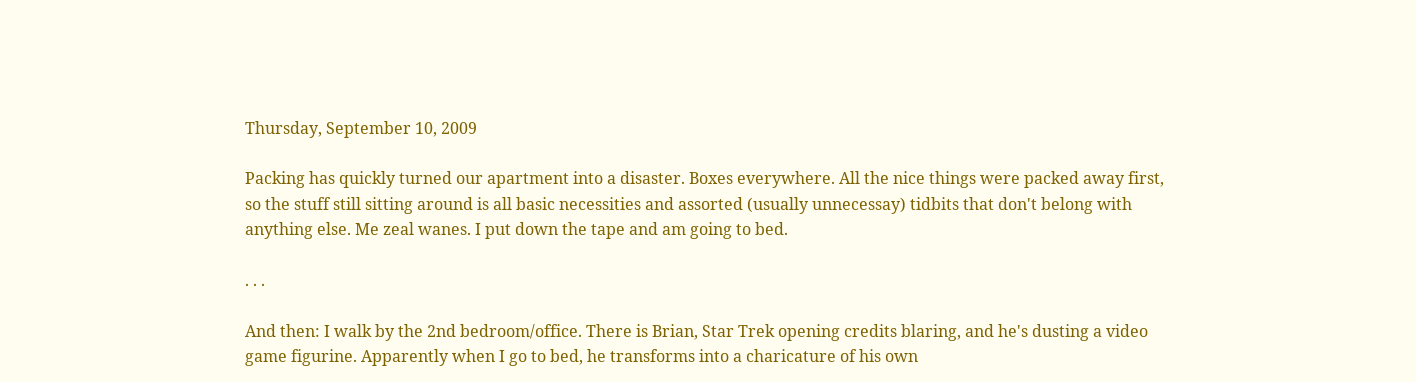Thursday, September 10, 2009

Packing has quickly turned our apartment into a disaster. Boxes everywhere. All the nice things were packed away first, so the stuff still sitting around is all basic necessities and assorted (usually unnecessay) tidbits that don't belong with anything else. Me zeal wanes. I put down the tape and am going to bed.

. . .

And then: I walk by the 2nd bedroom/office. There is Brian, Star Trek opening credits blaring, and he's dusting a video game figurine. Apparently when I go to bed, he transforms into a charicature of his own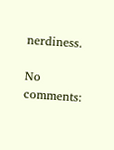nerdiness.

No comments: